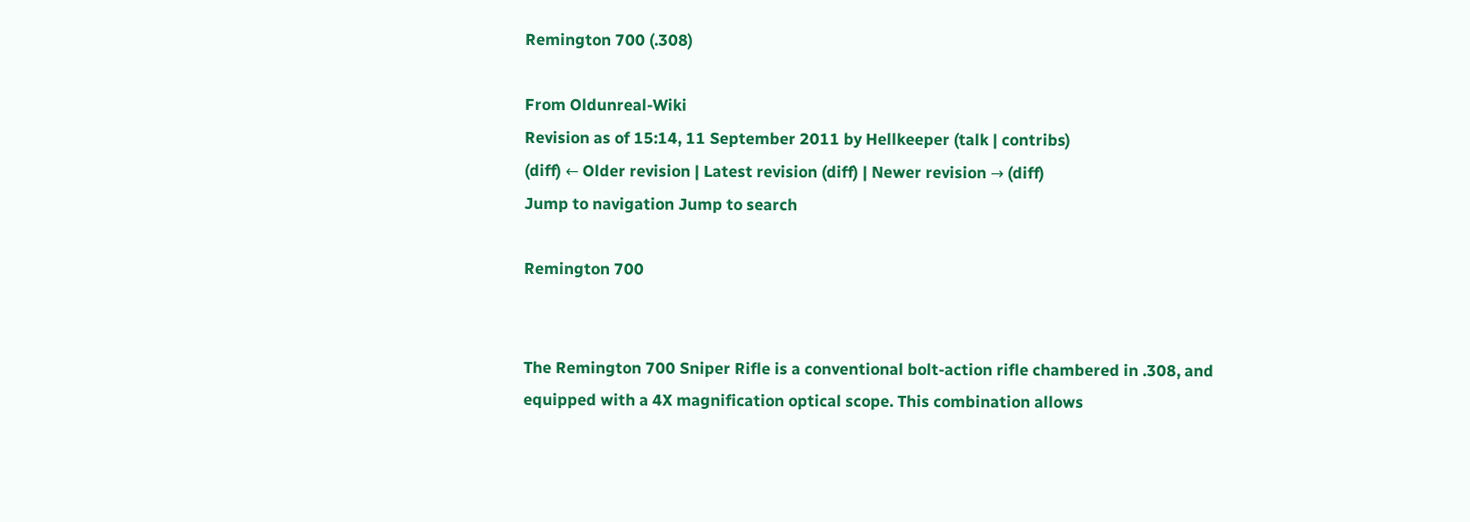Remington 700 (.308)

From Oldunreal-Wiki
Revision as of 15:14, 11 September 2011 by Hellkeeper (talk | contribs)
(diff) ← Older revision | Latest revision (diff) | Newer revision → (diff)
Jump to navigation Jump to search

Remington 700


The Remington 700 Sniper Rifle is a conventional bolt-action rifle chambered in .308, and equipped with a 4X magnification optical scope. This combination allows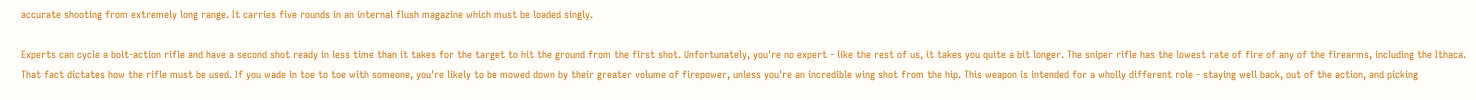accurate shooting from extremely long range. It carries five rounds in an internal flush magazine which must be loaded singly.

Experts can cycle a bolt-action rifle and have a second shot ready in less time than it takes for the target to hit the ground from the first shot. Unfortunately, you're no expert - like the rest of us, it takes you quite a bit longer. The sniper rifle has the lowest rate of fire of any of the firearms, including the Ithaca. That fact dictates how the rifle must be used. If you wade in toe to toe with someone, you're likely to be mowed down by their greater volume of firepower, unless you're an incredible wing shot from the hip. This weapon is intended for a wholly different role - staying well back, out of the action, and picking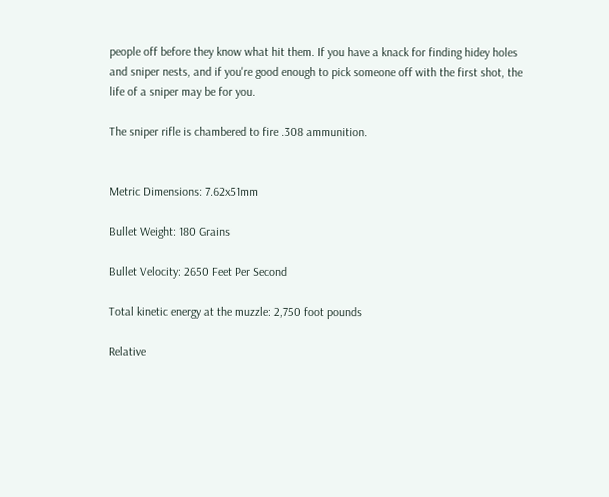people off before they know what hit them. If you have a knack for finding hidey holes and sniper nests, and if you're good enough to pick someone off with the first shot, the life of a sniper may be for you.

The sniper rifle is chambered to fire .308 ammunition.


Metric Dimensions: 7.62x51mm

Bullet Weight: 180 Grains

Bullet Velocity: 2650 Feet Per Second

Total kinetic energy at the muzzle: 2,750 foot pounds

Relative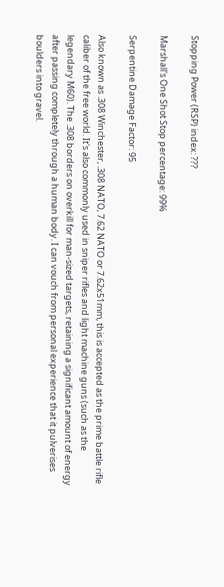Stopping Power (RSP) index: ???

Marshall's One Shot Stop percentage: 99%

Serpentine Damage Factor: 95

Also known as .308 Winchester, .308 NATO, 7.62 NATO or 7.62x51mm, this is accepted as the prime battle rifle caliber of the free world. It's also commonly used in sniper rifles and light machine guns (such as the legendary M60). The .308 borders on overkill for man-sized targets, retaining a significant amount of energy after passing completely through a human body. I can vouch from personal experience that it pulverises boulders into gravel.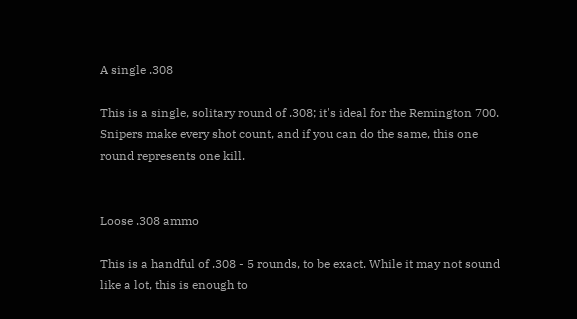A single .308

This is a single, solitary round of .308; it's ideal for the Remington 700. Snipers make every shot count, and if you can do the same, this one round represents one kill.


Loose .308 ammo

This is a handful of .308 - 5 rounds, to be exact. While it may not sound like a lot, this is enough to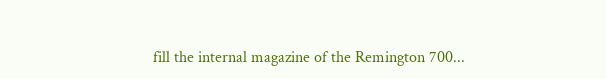fill the internal magazine of the Remington 700...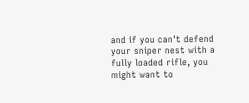and if you can't defend your sniper nest with a fully loaded rifle, you might want to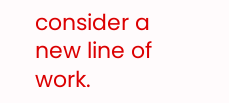consider a new line of work.